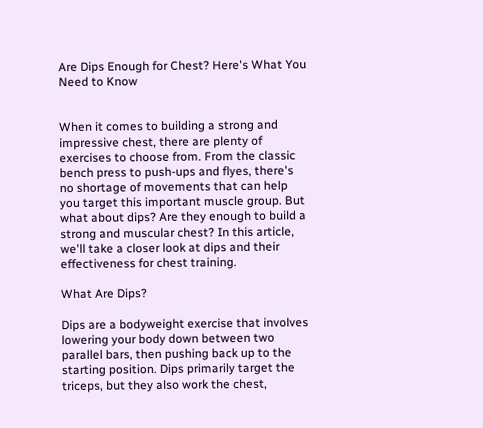Are Dips Enough for Chest? Here's What You Need to Know


When it comes to building a strong and impressive chest, there are plenty of exercises to choose from. From the classic bench press to push-ups and flyes, there's no shortage of movements that can help you target this important muscle group. But what about dips? Are they enough to build a strong and muscular chest? In this article, we'll take a closer look at dips and their effectiveness for chest training.

What Are Dips?

Dips are a bodyweight exercise that involves lowering your body down between two parallel bars, then pushing back up to the starting position. Dips primarily target the triceps, but they also work the chest,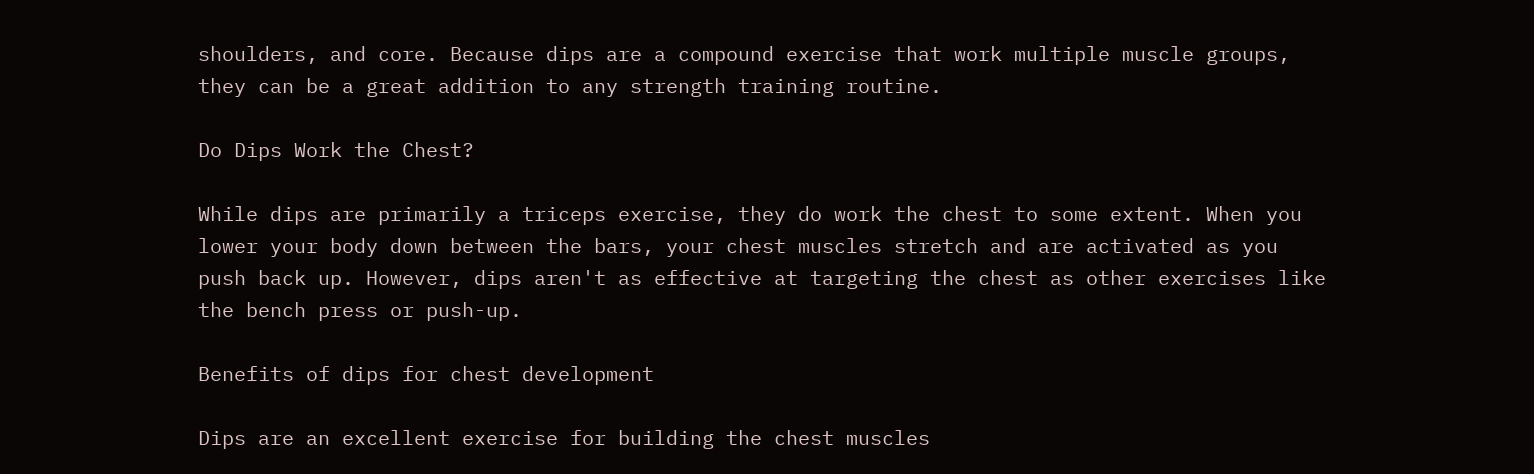shoulders, and core. Because dips are a compound exercise that work multiple muscle groups, they can be a great addition to any strength training routine.

Do Dips Work the Chest?

While dips are primarily a triceps exercise, they do work the chest to some extent. When you lower your body down between the bars, your chest muscles stretch and are activated as you push back up. However, dips aren't as effective at targeting the chest as other exercises like the bench press or push-up.

Benefits of dips for chest development

Dips are an excellent exercise for building the chest muscles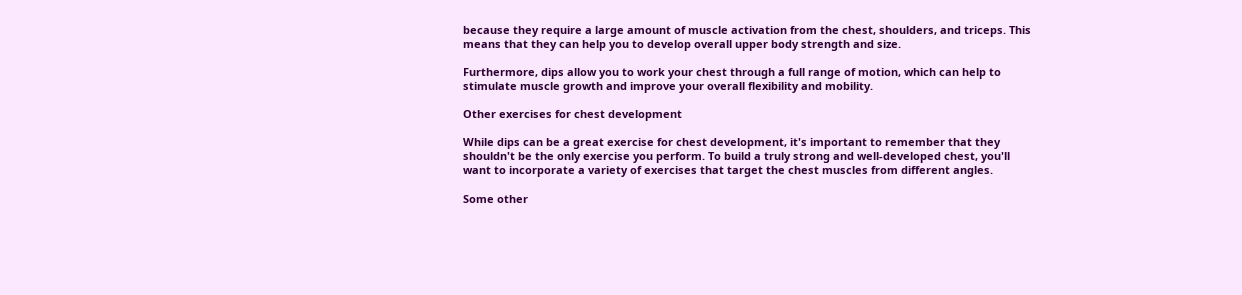because they require a large amount of muscle activation from the chest, shoulders, and triceps. This means that they can help you to develop overall upper body strength and size.

Furthermore, dips allow you to work your chest through a full range of motion, which can help to stimulate muscle growth and improve your overall flexibility and mobility.

Other exercises for chest development

While dips can be a great exercise for chest development, it's important to remember that they shouldn't be the only exercise you perform. To build a truly strong and well-developed chest, you'll want to incorporate a variety of exercises that target the chest muscles from different angles.

Some other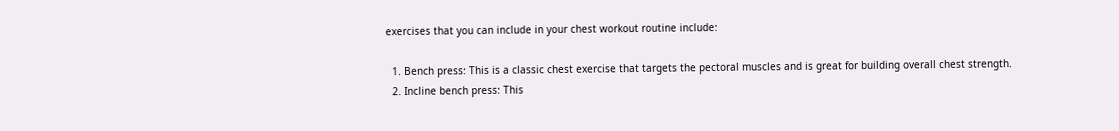exercises that you can include in your chest workout routine include:

  1. Bench press: This is a classic chest exercise that targets the pectoral muscles and is great for building overall chest strength.
  2. Incline bench press: This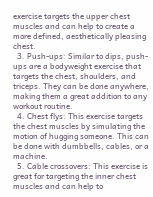exercise targets the upper chest muscles and can help to create a more defined, aesthetically pleasing chest.
  3. Push-ups: Similar to dips, push-ups are a bodyweight exercise that targets the chest, shoulders, and triceps. They can be done anywhere, making them a great addition to any workout routine.
  4. Chest flys: This exercise targets the chest muscles by simulating the motion of hugging someone. This can be done with dumbbells, cables, or a machine.
  5. Cable crossovers: This exercise is great for targeting the inner chest muscles and can help to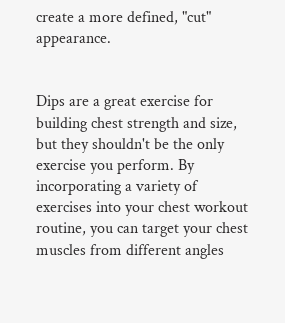create a more defined, "cut" appearance.


Dips are a great exercise for building chest strength and size, but they shouldn't be the only exercise you perform. By incorporating a variety of exercises into your chest workout routine, you can target your chest muscles from different angles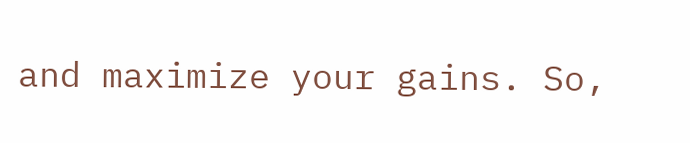and maximize your gains. So,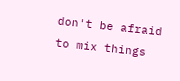don't be afraid to mix things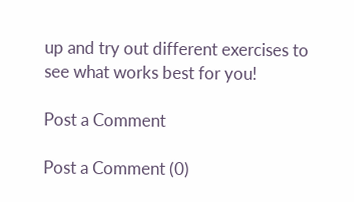up and try out different exercises to see what works best for you!

Post a Comment

Post a Comment (0)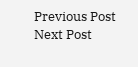Previous Post Next Post